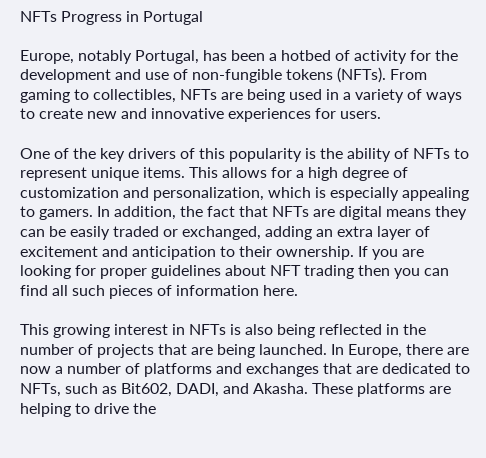NFTs Progress in Portugal

Europe, notably Portugal, has been a hotbed of activity for the development and use of non-fungible tokens (NFTs). From gaming to collectibles, NFTs are being used in a variety of ways to create new and innovative experiences for users.

One of the key drivers of this popularity is the ability of NFTs to represent unique items. This allows for a high degree of customization and personalization, which is especially appealing to gamers. In addition, the fact that NFTs are digital means they can be easily traded or exchanged, adding an extra layer of excitement and anticipation to their ownership. If you are looking for proper guidelines about NFT trading then you can find all such pieces of information here.

This growing interest in NFTs is also being reflected in the number of projects that are being launched. In Europe, there are now a number of platforms and exchanges that are dedicated to NFTs, such as Bit602, DADI, and Akasha. These platforms are helping to drive the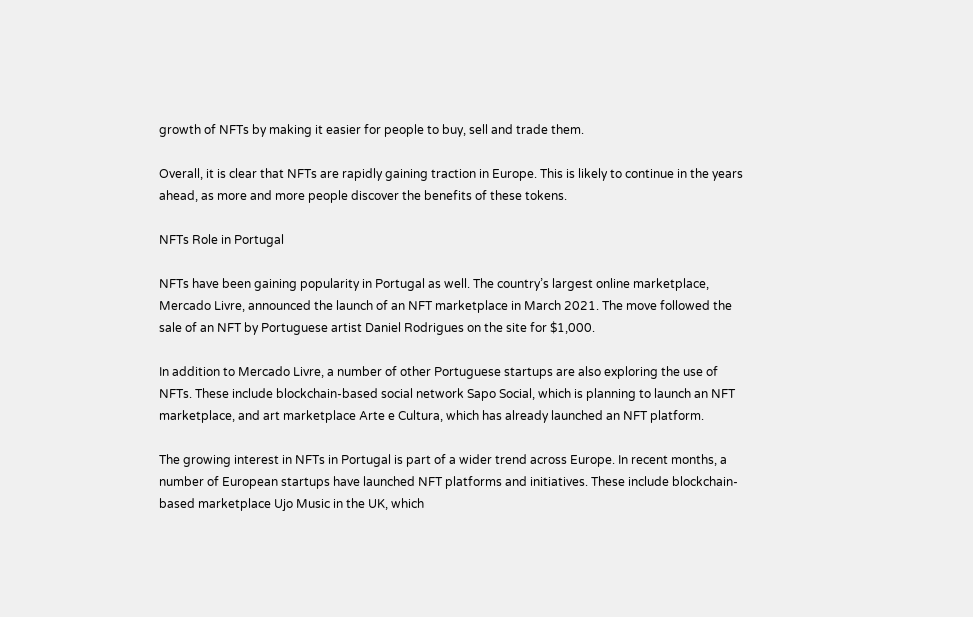growth of NFTs by making it easier for people to buy, sell and trade them.

Overall, it is clear that NFTs are rapidly gaining traction in Europe. This is likely to continue in the years ahead, as more and more people discover the benefits of these tokens.

NFTs Role in Portugal

NFTs have been gaining popularity in Portugal as well. The country’s largest online marketplace, Mercado Livre, announced the launch of an NFT marketplace in March 2021. The move followed the sale of an NFT by Portuguese artist Daniel Rodrigues on the site for $1,000.

In addition to Mercado Livre, a number of other Portuguese startups are also exploring the use of NFTs. These include blockchain-based social network Sapo Social, which is planning to launch an NFT marketplace, and art marketplace Arte e Cultura, which has already launched an NFT platform.

The growing interest in NFTs in Portugal is part of a wider trend across Europe. In recent months, a number of European startups have launched NFT platforms and initiatives. These include blockchain-based marketplace Ujo Music in the UK, which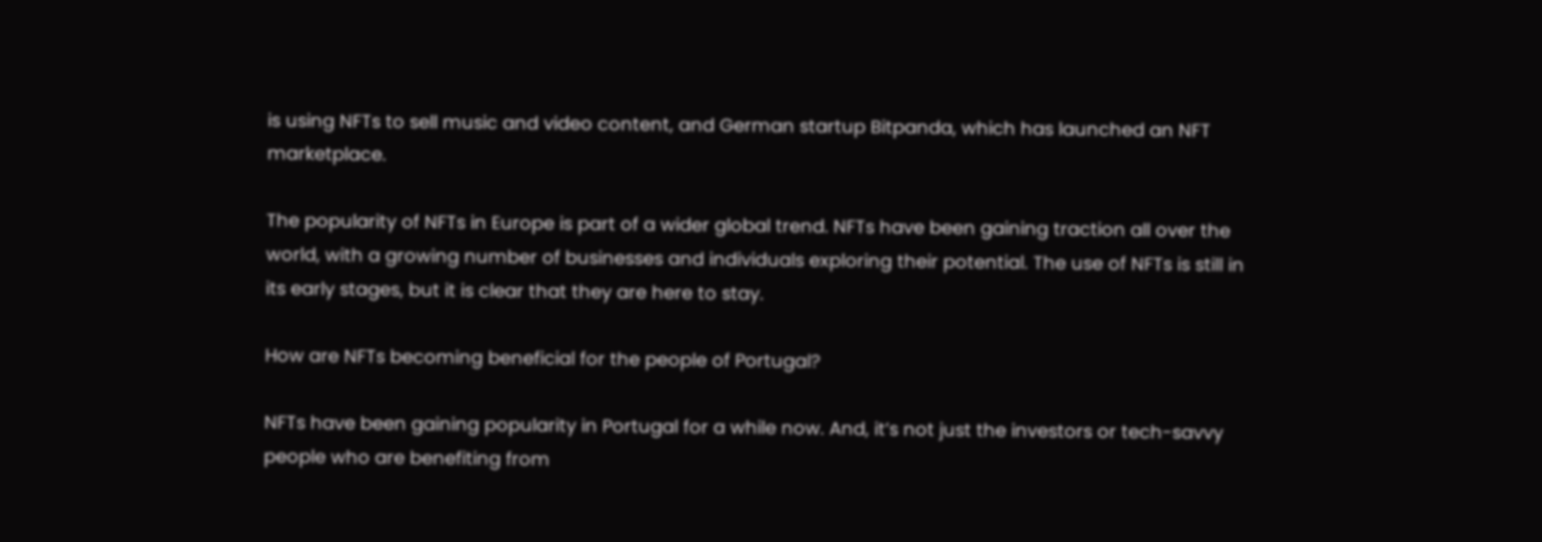is using NFTs to sell music and video content, and German startup Bitpanda, which has launched an NFT marketplace.

The popularity of NFTs in Europe is part of a wider global trend. NFTs have been gaining traction all over the world, with a growing number of businesses and individuals exploring their potential. The use of NFTs is still in its early stages, but it is clear that they are here to stay.

How are NFTs becoming beneficial for the people of Portugal?

NFTs have been gaining popularity in Portugal for a while now. And, it’s not just the investors or tech-savvy people who are benefiting from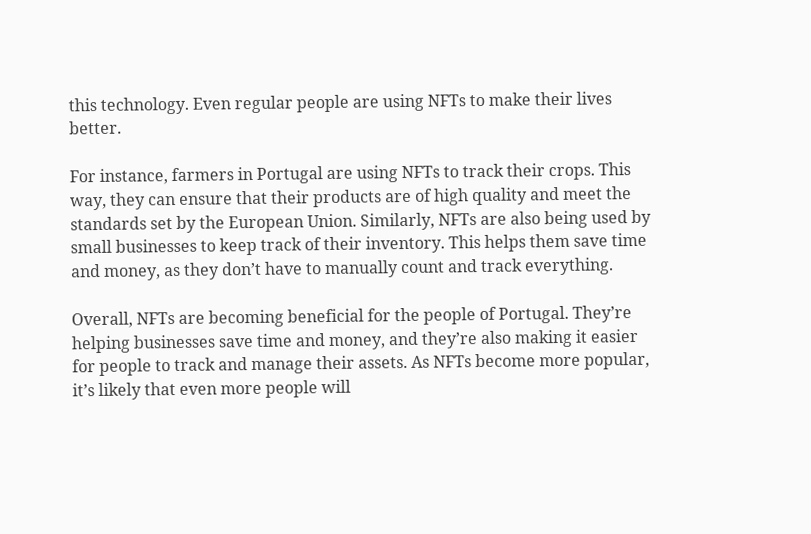this technology. Even regular people are using NFTs to make their lives better.

For instance, farmers in Portugal are using NFTs to track their crops. This way, they can ensure that their products are of high quality and meet the standards set by the European Union. Similarly, NFTs are also being used by small businesses to keep track of their inventory. This helps them save time and money, as they don’t have to manually count and track everything.

Overall, NFTs are becoming beneficial for the people of Portugal. They’re helping businesses save time and money, and they’re also making it easier for people to track and manage their assets. As NFTs become more popular, it’s likely that even more people will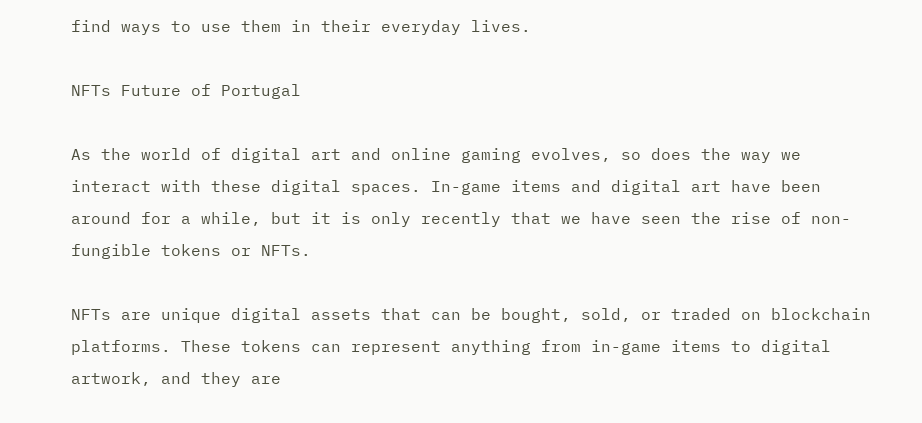find ways to use them in their everyday lives.

NFTs Future of Portugal

As the world of digital art and online gaming evolves, so does the way we interact with these digital spaces. In-game items and digital art have been around for a while, but it is only recently that we have seen the rise of non-fungible tokens or NFTs.

NFTs are unique digital assets that can be bought, sold, or traded on blockchain platforms. These tokens can represent anything from in-game items to digital artwork, and they are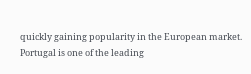quickly gaining popularity in the European market. Portugal is one of the leading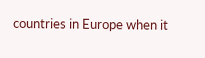countries in Europe when it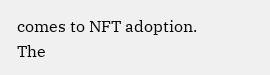comes to NFT adoption. The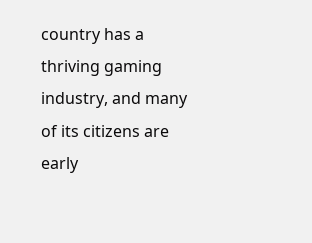country has a thriving gaming industry, and many of its citizens are early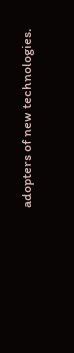adopters of new technologies.